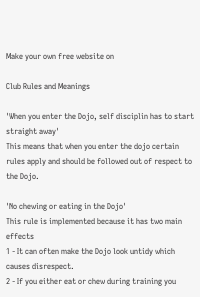Make your own free website on

Club Rules and Meanings

'When you enter the Dojo, self disciplin has to start straight away'
This means that when you enter the dojo certain rules apply and should be followed out of respect to the Dojo.

'No chewing or eating in the Dojo'
This rule is implemented because it has two main effects
1 - It can often make the Dojo look untidy which causes disrespect.
2 - If you either eat or chew during training you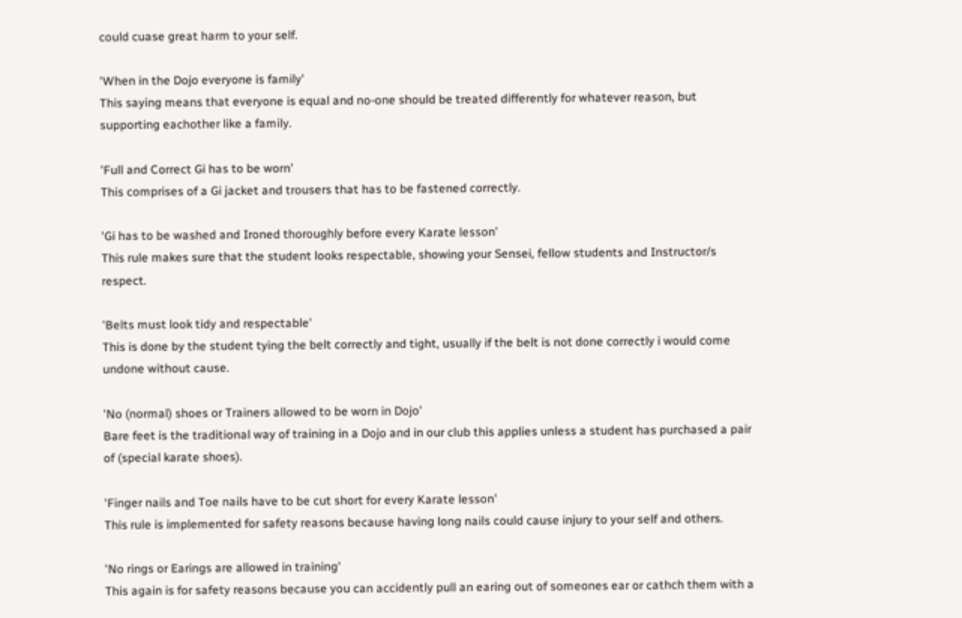could cuase great harm to your self.

'When in the Dojo everyone is family'
This saying means that everyone is equal and no-one should be treated differently for whatever reason, but supporting eachother like a family.

'Full and Correct Gi has to be worn'
This comprises of a Gi jacket and trousers that has to be fastened correctly.

'Gi has to be washed and Ironed thoroughly before every Karate lesson'
This rule makes sure that the student looks respectable, showing your Sensei, fellow students and Instructor/s respect.

'Belts must look tidy and respectable'
This is done by the student tying the belt correctly and tight, usually if the belt is not done correctly i would come undone without cause.

'No (normal) shoes or Trainers allowed to be worn in Dojo'
Bare feet is the traditional way of training in a Dojo and in our club this applies unless a student has purchased a pair of (special karate shoes).

'Finger nails and Toe nails have to be cut short for every Karate lesson'
This rule is implemented for safety reasons because having long nails could cause injury to your self and others.

'No rings or Earings are allowed in training'
This again is for safety reasons because you can accidently pull an earing out of someones ear or cathch them with a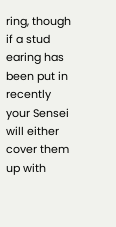ring, though if a stud earing has been put in recently your Sensei will either cover them up with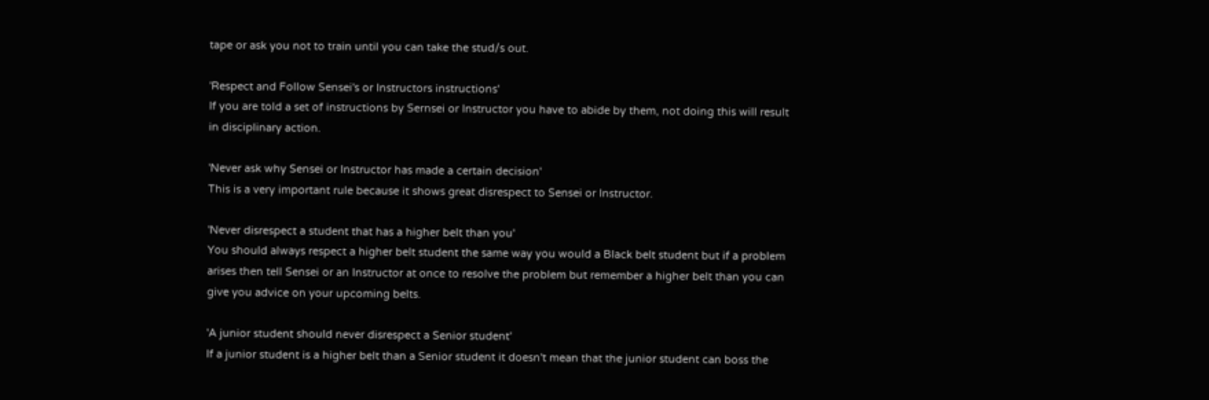tape or ask you not to train until you can take the stud/s out.

'Respect and Follow Sensei's or Instructors instructions'
If you are told a set of instructions by Sernsei or Instructor you have to abide by them, not doing this will result in disciplinary action.

'Never ask why Sensei or Instructor has made a certain decision'
This is a very important rule because it shows great disrespect to Sensei or Instructor.

'Never disrespect a student that has a higher belt than you'
You should always respect a higher belt student the same way you would a Black belt student but if a problem arises then tell Sensei or an Instructor at once to resolve the problem but remember a higher belt than you can give you advice on your upcoming belts.

'A junior student should never disrespect a Senior student'
If a junior student is a higher belt than a Senior student it doesn't mean that the junior student can boss the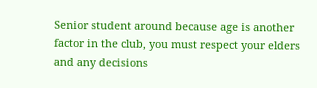Senior student around because age is another factor in the club, you must respect your elders and any decisions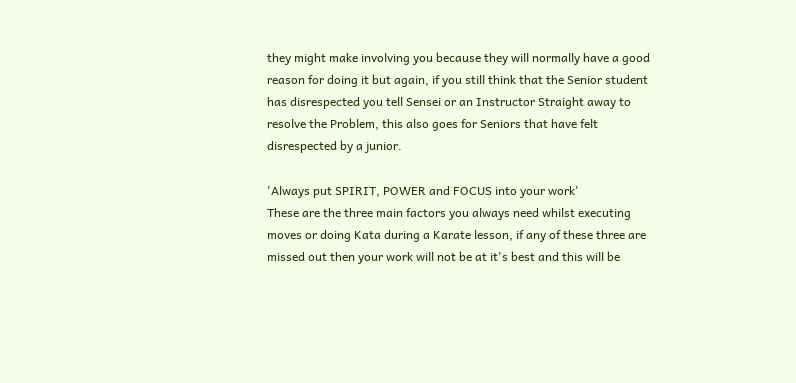they might make involving you because they will normally have a good reason for doing it but again, if you still think that the Senior student has disrespected you tell Sensei or an Instructor Straight away to resolve the Problem, this also goes for Seniors that have felt disrespected by a junior.

'Always put SPIRIT, POWER and FOCUS into your work'
These are the three main factors you always need whilst executing moves or doing Kata during a Karate lesson, if any of these three are missed out then your work will not be at it's best and this will be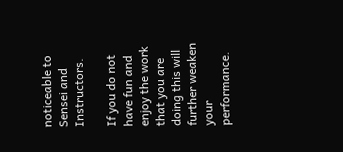noticeable to Sensei and Instructors.

If you do not have fun and enjoy the work that you are doing this will further weaken your performance.